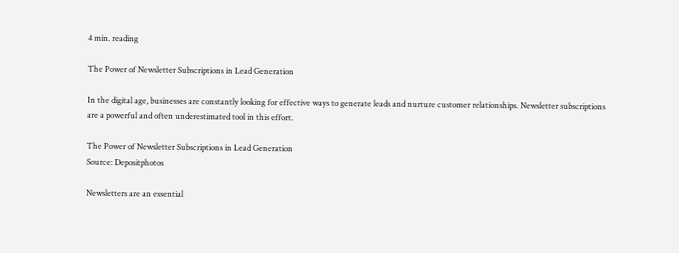4 min. reading

The Power of Newsletter Subscriptions in Lead Generation

In the digital age, businesses are constantly looking for effective ways to generate leads and nurture customer relationships. Newsletter subscriptions are a powerful and often underestimated tool in this effort.

The Power of Newsletter Subscriptions in Lead Generation
Source: Depositphotos

Newsletters are an essential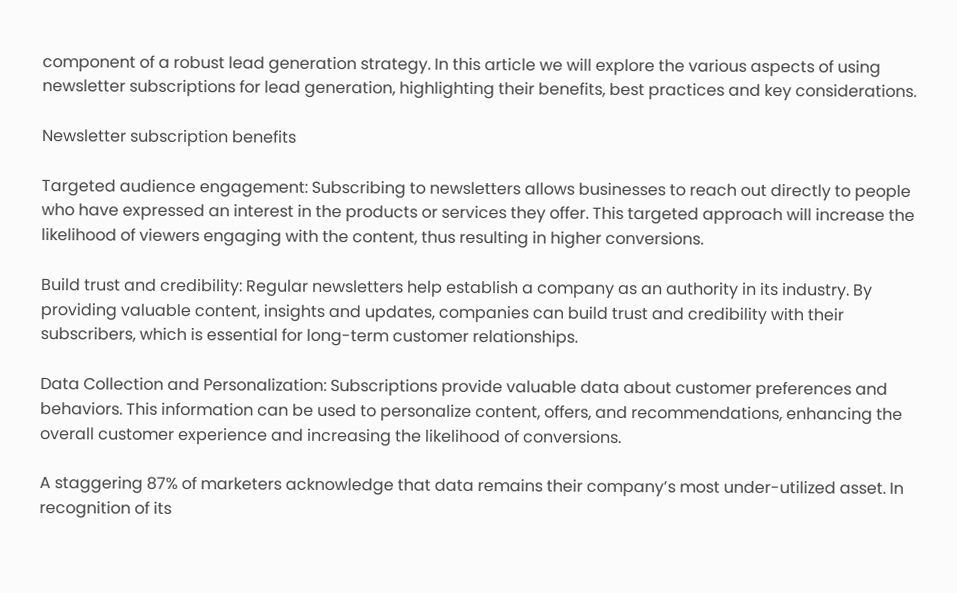component of a robust lead generation strategy. In this article we will explore the various aspects of using newsletter subscriptions for lead generation, highlighting their benefits, best practices and key considerations.

Newsletter subscription benefits

Targeted audience engagement: Subscribing to newsletters allows businesses to reach out directly to people who have expressed an interest in the products or services they offer. This targeted approach will increase the likelihood of viewers engaging with the content, thus resulting in higher conversions.

Build trust and credibility: Regular newsletters help establish a company as an authority in its industry. By providing valuable content, insights and updates, companies can build trust and credibility with their subscribers, which is essential for long-term customer relationships.

Data Collection and Personalization: Subscriptions provide valuable data about customer preferences and behaviors. This information can be used to personalize content, offers, and recommendations, enhancing the overall customer experience and increasing the likelihood of conversions.

A staggering 87% of marketers acknowledge that data remains their company’s most under-utilized asset. In recognition of its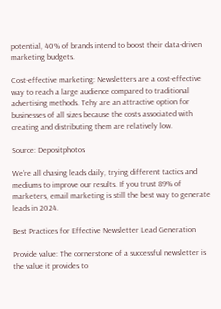potential, 40% of brands intend to boost their data-driven marketing budgets.

Cost-effective marketing: Newsletters are a cost-effective way to reach a large audience compared to traditional advertising methods. Tehy are an attractive option for businesses of all sizes because the costs associated with creating and distributing them are relatively low.

Source: Depositphotos

We’re all chasing leads daily, trying different tactics and mediums to improve our results. If you trust 89% of marketers, email marketing is still the best way to generate leads in 2024.

Best Practices for Effective Newsletter Lead Generation

Provide value: The cornerstone of a successful newsletter is the value it provides to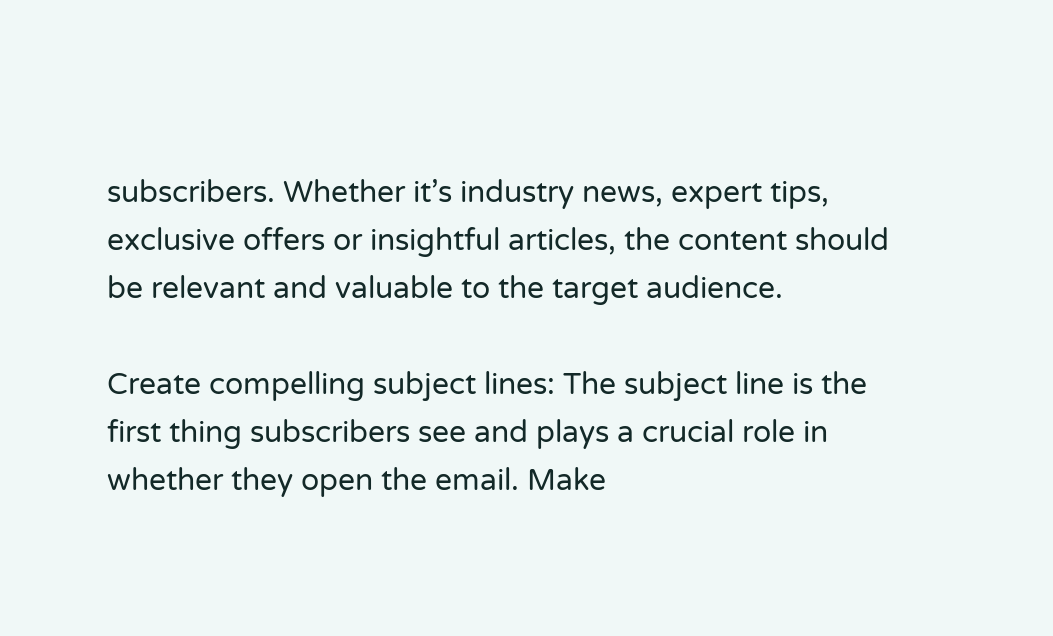subscribers. Whether it’s industry news, expert tips, exclusive offers or insightful articles, the content should be relevant and valuable to the target audience.

Create compelling subject lines: The subject line is the first thing subscribers see and plays a crucial role in whether they open the email. Make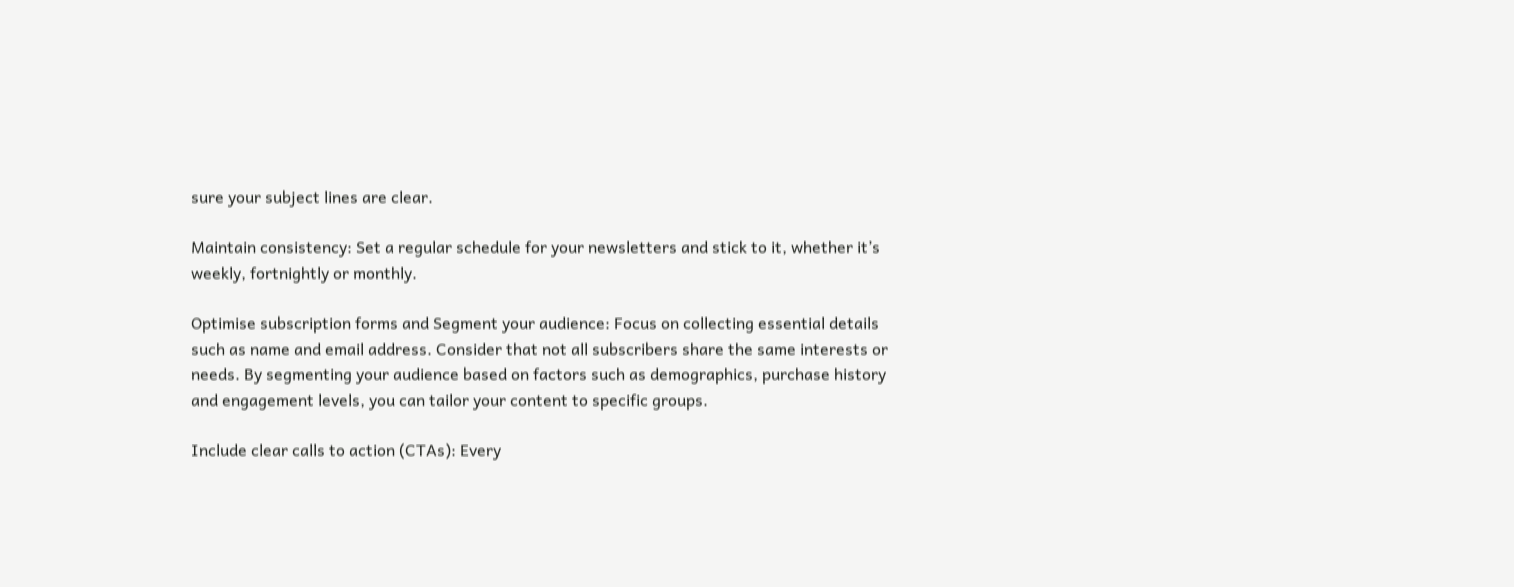sure your subject lines are clear.

Maintain consistency: Set a regular schedule for your newsletters and stick to it, whether it’s weekly, fortnightly or monthly.

Optimise subscription forms and Segment your audience: Focus on collecting essential details such as name and email address. Consider that not all subscribers share the same interests or needs. By segmenting your audience based on factors such as demographics, purchase history and engagement levels, you can tailor your content to specific groups.

Include clear calls to action (CTAs): Every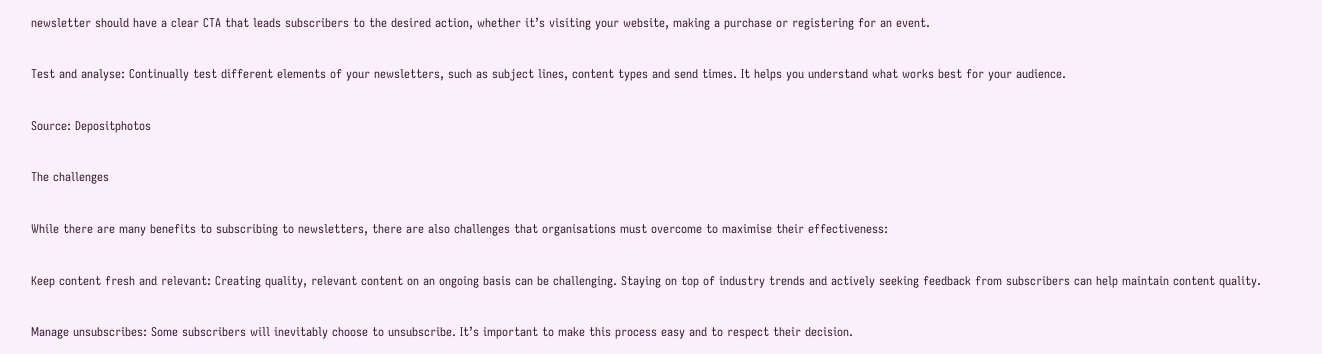newsletter should have a clear CTA that leads subscribers to the desired action, whether it’s visiting your website, making a purchase or registering for an event.

Test and analyse: Continually test different elements of your newsletters, such as subject lines, content types and send times. It helps you understand what works best for your audience.

Source: Depositphotos

The challenges

While there are many benefits to subscribing to newsletters, there are also challenges that organisations must overcome to maximise their effectiveness:

Keep content fresh and relevant: Creating quality, relevant content on an ongoing basis can be challenging. Staying on top of industry trends and actively seeking feedback from subscribers can help maintain content quality.

Manage unsubscribes: Some subscribers will inevitably choose to unsubscribe. It’s important to make this process easy and to respect their decision.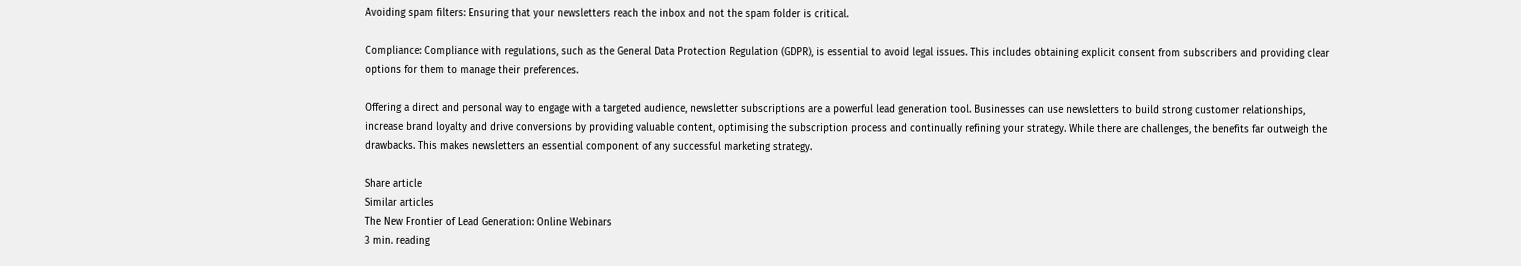Avoiding spam filters: Ensuring that your newsletters reach the inbox and not the spam folder is critical.

Compliance: Compliance with regulations, such as the General Data Protection Regulation (GDPR), is essential to avoid legal issues. This includes obtaining explicit consent from subscribers and providing clear options for them to manage their preferences.

Offering a direct and personal way to engage with a targeted audience, newsletter subscriptions are a powerful lead generation tool. Businesses can use newsletters to build strong customer relationships, increase brand loyalty and drive conversions by providing valuable content, optimising the subscription process and continually refining your strategy. While there are challenges, the benefits far outweigh the drawbacks. This makes newsletters an essential component of any successful marketing strategy.

Share article
Similar articles
The New Frontier of Lead Generation: Online Webinars
3 min. reading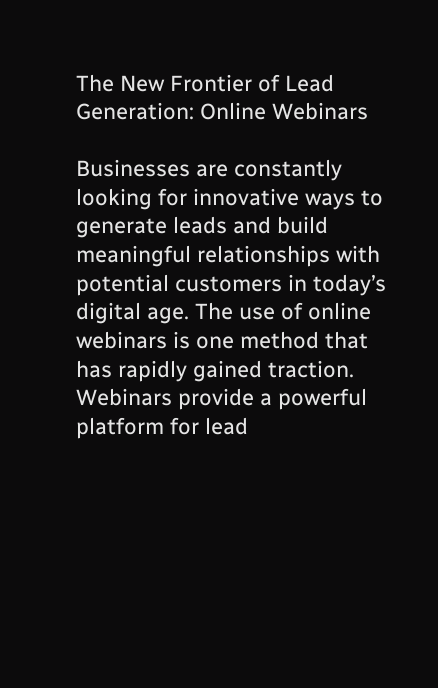The New Frontier of Lead Generation: Online Webinars

Businesses are constantly looking for innovative ways to generate leads and build meaningful relationships with potential customers in today’s digital age. The use of online webinars is one method that has rapidly gained traction. Webinars provide a powerful platform for lead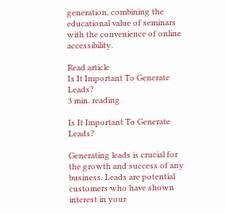generation, combining the educational value of seminars with the convenience of online accessibility.

Read article
Is It Important To Generate Leads?
3 min. reading

Is It Important To Generate Leads?

Generating leads is crucial for the growth and success of any business. Leads are potential customers who have shown interest in your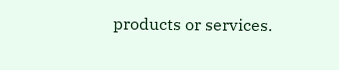products or services.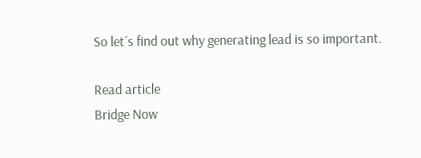So let´s find out why generating lead is so important.

Read article
Bridge Now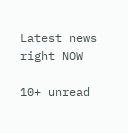Latest news right NOW

10+ unread